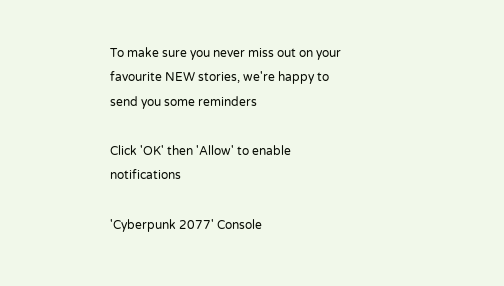To make sure you never miss out on your favourite NEW stories, we're happy to send you some reminders

Click 'OK' then 'Allow' to enable notifications

'Cyberpunk 2077' Console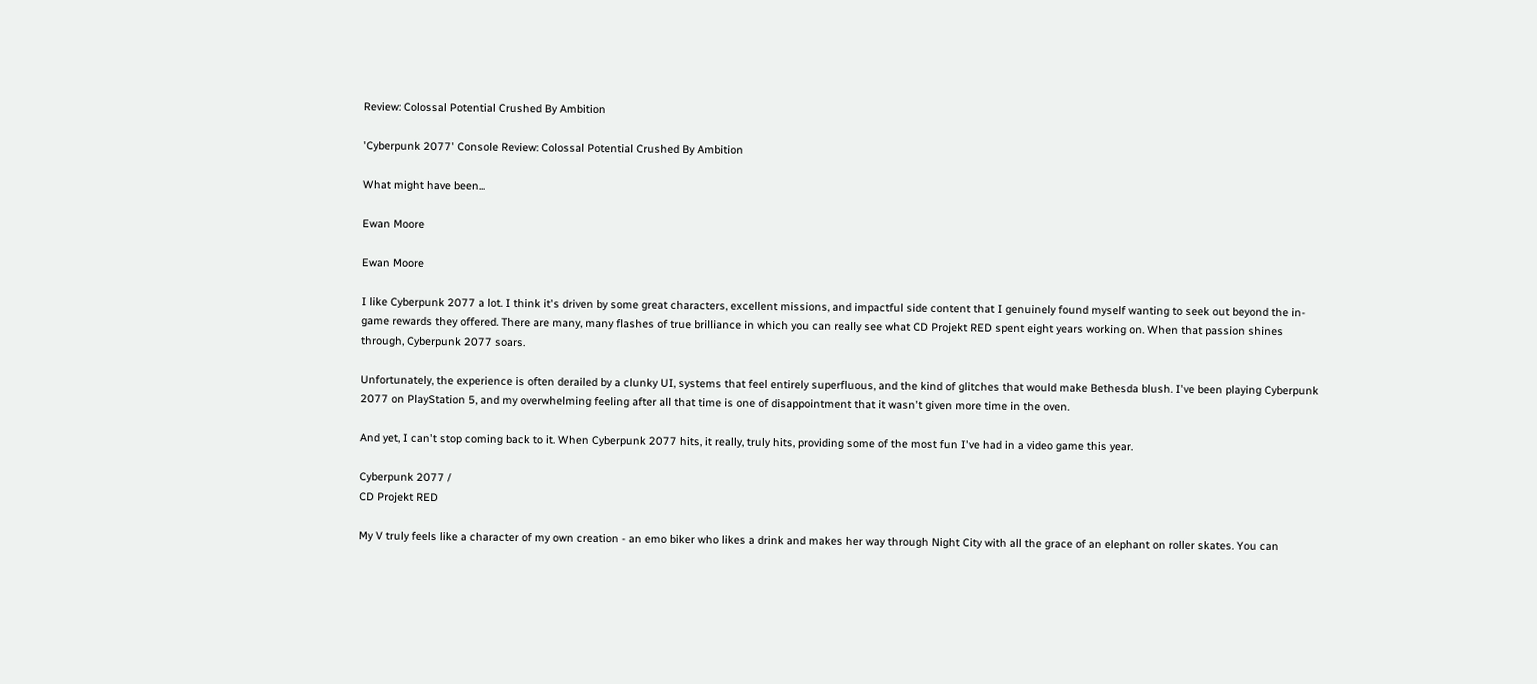Review: Colossal Potential Crushed By Ambition

'Cyberpunk 2077' Console Review: Colossal Potential Crushed By Ambition

What might have been...

Ewan Moore

Ewan Moore

I like Cyberpunk 2077 a lot. I think it's driven by some great characters, excellent missions, and impactful side content that I genuinely found myself wanting to seek out beyond the in-game rewards they offered. There are many, many flashes of true brilliance in which you can really see what CD Projekt RED spent eight years working on. When that passion shines through, Cyberpunk 2077 soars.

Unfortunately, the experience is often derailed by a clunky UI, systems that feel entirely superfluous, and the kind of glitches that would make Bethesda blush. I've been playing Cyberpunk 2077 on PlayStation 5, and my overwhelming feeling after all that time is one of disappointment that it wasn't given more time in the oven.

And yet, I can't stop coming back to it. When Cyberpunk 2077 hits, it really, truly hits, providing some of the most fun I've had in a video game this year.

Cyberpunk 2077 /
CD Projekt RED

My V truly feels like a character of my own creation - an emo biker who likes a drink and makes her way through Night City with all the grace of an elephant on roller skates. You can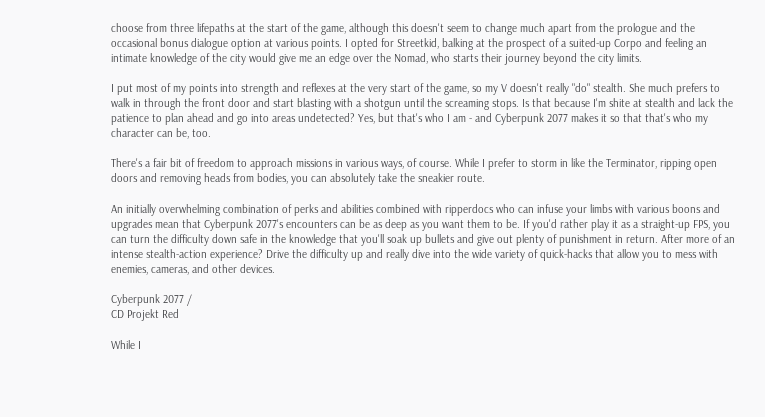choose from three lifepaths at the start of the game, although this doesn't seem to change much apart from the prologue and the occasional bonus dialogue option at various points. I opted for Streetkid, balking at the prospect of a suited-up Corpo and feeling an intimate knowledge of the city would give me an edge over the Nomad, who starts their journey beyond the city limits.

I put most of my points into strength and reflexes at the very start of the game, so my V doesn't really "do" stealth. She much prefers to walk in through the front door and start blasting with a shotgun until the screaming stops. Is that because I'm shite at stealth and lack the patience to plan ahead and go into areas undetected? Yes, but that's who I am - and Cyberpunk 2077 makes it so that that's who my character can be, too.

There's a fair bit of freedom to approach missions in various ways, of course. While I prefer to storm in like the Terminator, ripping open doors and removing heads from bodies, you can absolutely take the sneakier route.

An initially overwhelming combination of perks and abilities combined with ripperdocs who can infuse your limbs with various boons and upgrades mean that Cyberpunk 2077's encounters can be as deep as you want them to be. If you'd rather play it as a straight-up FPS, you can turn the difficulty down safe in the knowledge that you'll soak up bullets and give out plenty of punishment in return. After more of an intense stealth-action experience? Drive the difficulty up and really dive into the wide variety of quick-hacks that allow you to mess with enemies, cameras, and other devices.

Cyberpunk 2077 /
CD Projekt Red

While I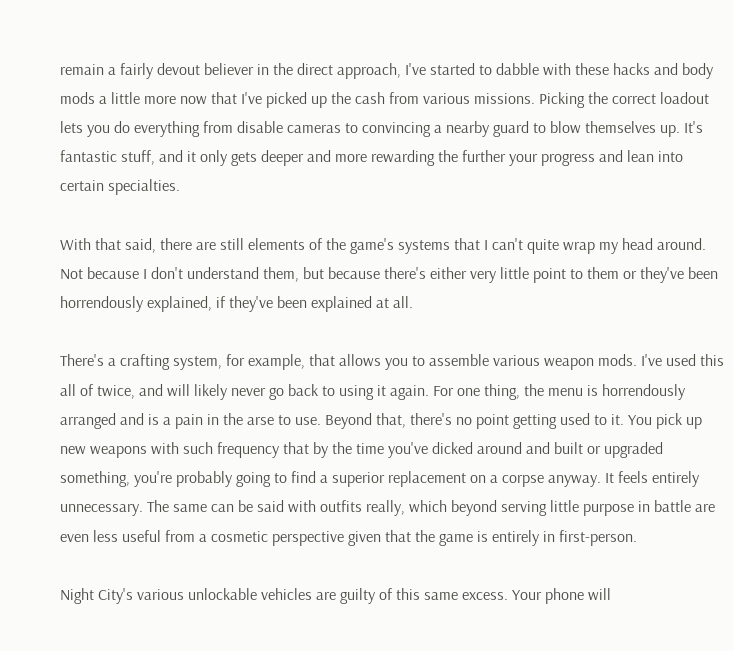remain a fairly devout believer in the direct approach, I've started to dabble with these hacks and body mods a little more now that I've picked up the cash from various missions. Picking the correct loadout lets you do everything from disable cameras to convincing a nearby guard to blow themselves up. It's fantastic stuff, and it only gets deeper and more rewarding the further your progress and lean into certain specialties.

With that said, there are still elements of the game's systems that I can't quite wrap my head around. Not because I don't understand them, but because there's either very little point to them or they've been horrendously explained, if they've been explained at all.

There's a crafting system, for example, that allows you to assemble various weapon mods. I've used this all of twice, and will likely never go back to using it again. For one thing, the menu is horrendously arranged and is a pain in the arse to use. Beyond that, there's no point getting used to it. You pick up new weapons with such frequency that by the time you've dicked around and built or upgraded something, you're probably going to find a superior replacement on a corpse anyway. It feels entirely unnecessary. The same can be said with outfits really, which beyond serving little purpose in battle are even less useful from a cosmetic perspective given that the game is entirely in first-person.

Night City's various unlockable vehicles are guilty of this same excess. Your phone will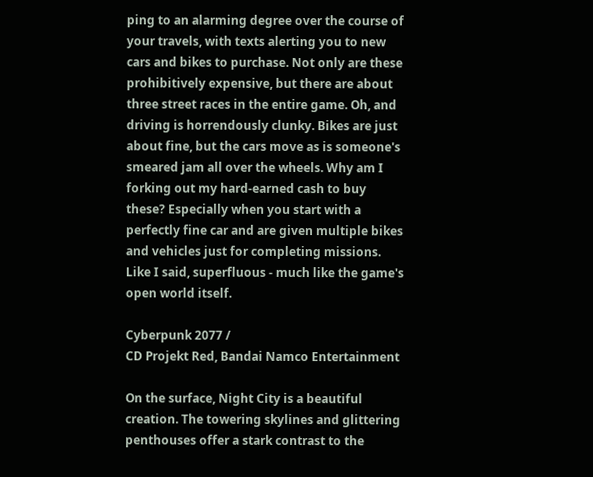ping to an alarming degree over the course of your travels, with texts alerting you to new cars and bikes to purchase. Not only are these prohibitively expensive, but there are about three street races in the entire game. Oh, and driving is horrendously clunky. Bikes are just about fine, but the cars move as is someone's smeared jam all over the wheels. Why am I forking out my hard-earned cash to buy these? Especially when you start with a perfectly fine car and are given multiple bikes and vehicles just for completing missions. Like I said, superfluous - much like the game's open world itself.

Cyberpunk 2077 /
CD Projekt Red, Bandai Namco Entertainment

On the surface, Night City is a beautiful creation. The towering skylines and glittering penthouses offer a stark contrast to the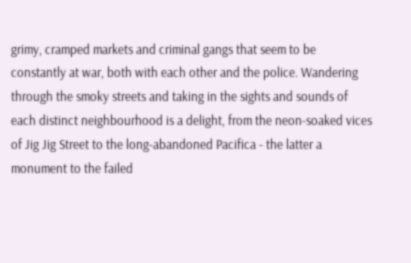grimy, cramped markets and criminal gangs that seem to be constantly at war, both with each other and the police. Wandering through the smoky streets and taking in the sights and sounds of each distinct neighbourhood is a delight, from the neon-soaked vices of Jig Jig Street to the long-abandoned Pacifica - the latter a monument to the failed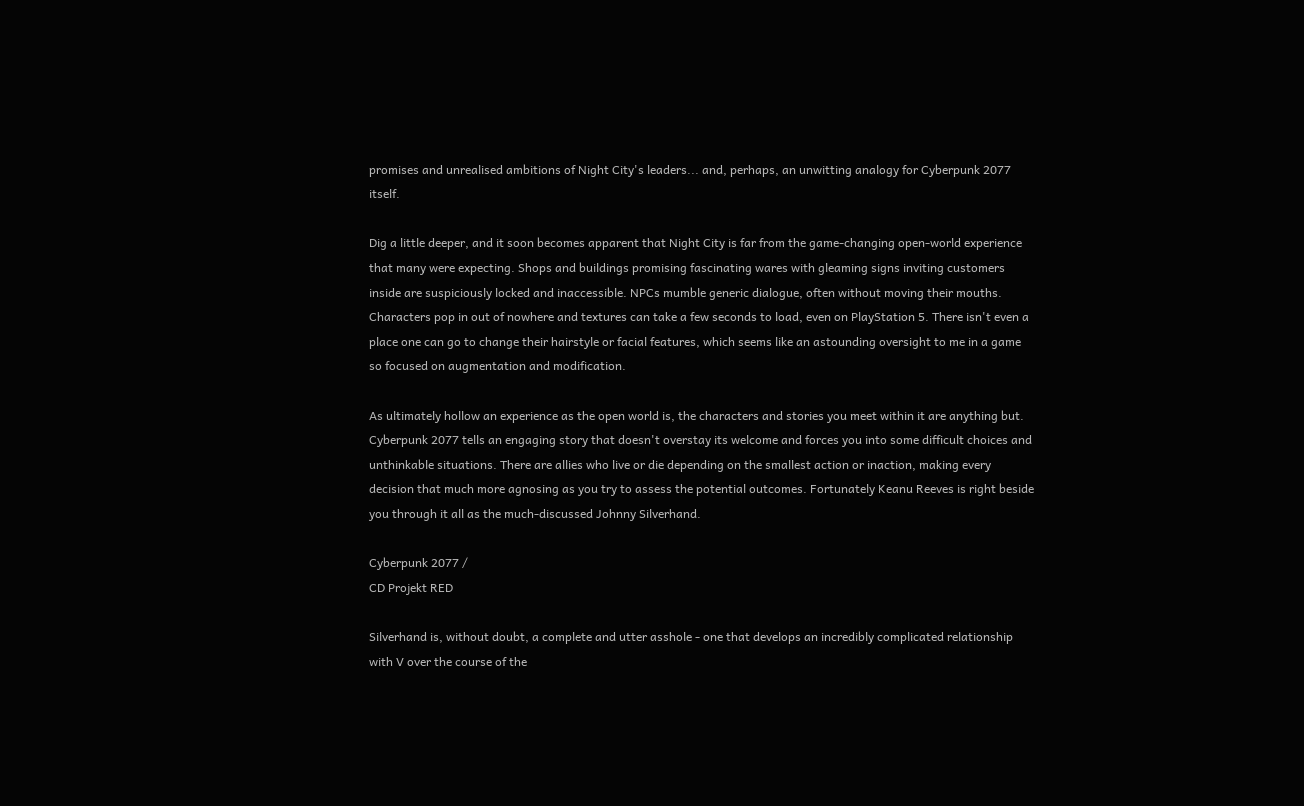promises and unrealised ambitions of Night City's leaders... and, perhaps, an unwitting analogy for Cyberpunk 2077 itself.

Dig a little deeper, and it soon becomes apparent that Night City is far from the game-changing open-world experience that many were expecting. Shops and buildings promising fascinating wares with gleaming signs inviting customers inside are suspiciously locked and inaccessible. NPCs mumble generic dialogue, often without moving their mouths. Characters pop in out of nowhere and textures can take a few seconds to load, even on PlayStation 5. There isn't even a place one can go to change their hairstyle or facial features, which seems like an astounding oversight to me in a game so focused on augmentation and modification.

As ultimately hollow an experience as the open world is, the characters and stories you meet within it are anything but. Cyberpunk 2077 tells an engaging story that doesn't overstay its welcome and forces you into some difficult choices and unthinkable situations. There are allies who live or die depending on the smallest action or inaction, making every decision that much more agnosing as you try to assess the potential outcomes. Fortunately Keanu Reeves is right beside you through it all as the much-discussed Johnny Silverhand.

Cyberpunk 2077 /
CD Projekt RED

Silverhand is, without doubt, a complete and utter asshole - one that develops an incredibly complicated relationship with V over the course of the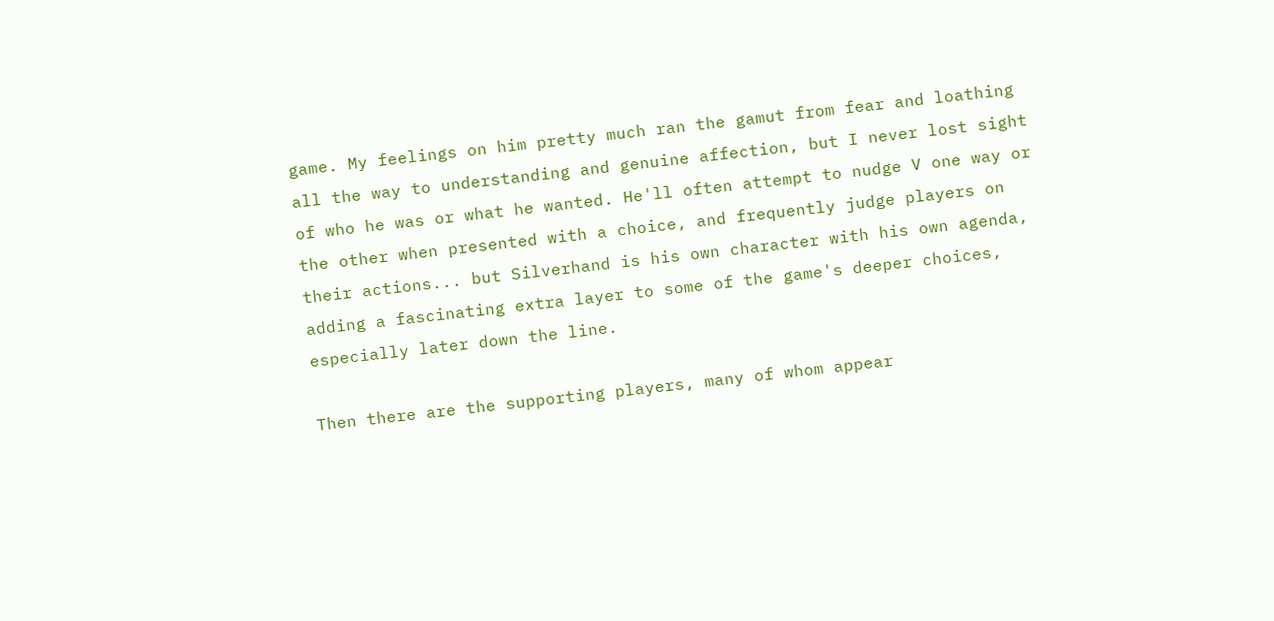game. My feelings on him pretty much ran the gamut from fear and loathing all the way to understanding and genuine affection, but I never lost sight of who he was or what he wanted. He'll often attempt to nudge V one way or the other when presented with a choice, and frequently judge players on their actions... but Silverhand is his own character with his own agenda, adding a fascinating extra layer to some of the game's deeper choices, especially later down the line.

Then there are the supporting players, many of whom appear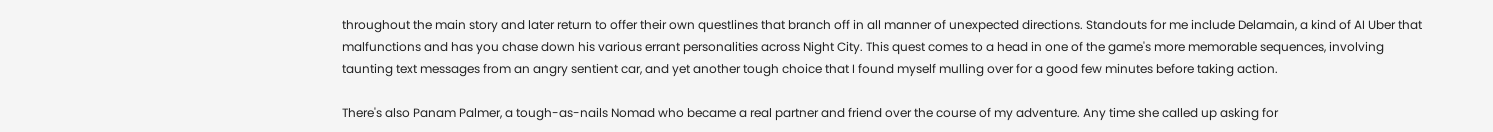throughout the main story and later return to offer their own questlines that branch off in all manner of unexpected directions. Standouts for me include Delamain, a kind of AI Uber that malfunctions and has you chase down his various errant personalities across Night City. This quest comes to a head in one of the game's more memorable sequences, involving taunting text messages from an angry sentient car, and yet another tough choice that I found myself mulling over for a good few minutes before taking action.

There's also Panam Palmer, a tough-as-nails Nomad who became a real partner and friend over the course of my adventure. Any time she called up asking for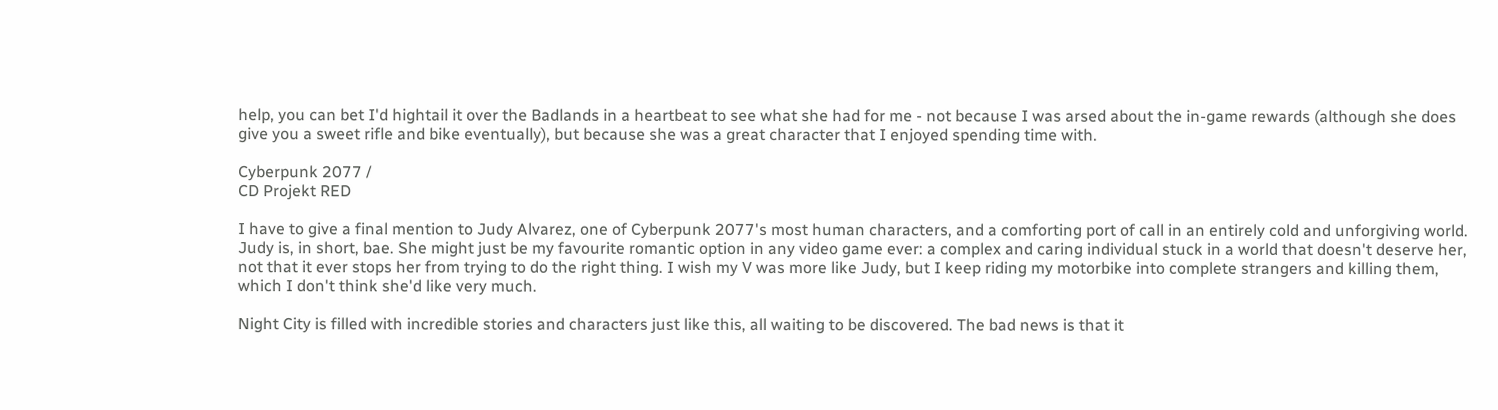help, you can bet I'd hightail it over the Badlands in a heartbeat to see what she had for me - not because I was arsed about the in-game rewards (although she does give you a sweet rifle and bike eventually), but because she was a great character that I enjoyed spending time with.

Cyberpunk 2077 /
CD Projekt RED

I have to give a final mention to Judy Alvarez, one of Cyberpunk 2077's most human characters, and a comforting port of call in an entirely cold and unforgiving world. Judy is, in short, bae. She might just be my favourite romantic option in any video game ever: a complex and caring individual stuck in a world that doesn't deserve her, not that it ever stops her from trying to do the right thing. I wish my V was more like Judy, but I keep riding my motorbike into complete strangers and killing them, which I don't think she'd like very much.

Night City is filled with incredible stories and characters just like this, all waiting to be discovered. The bad news is that it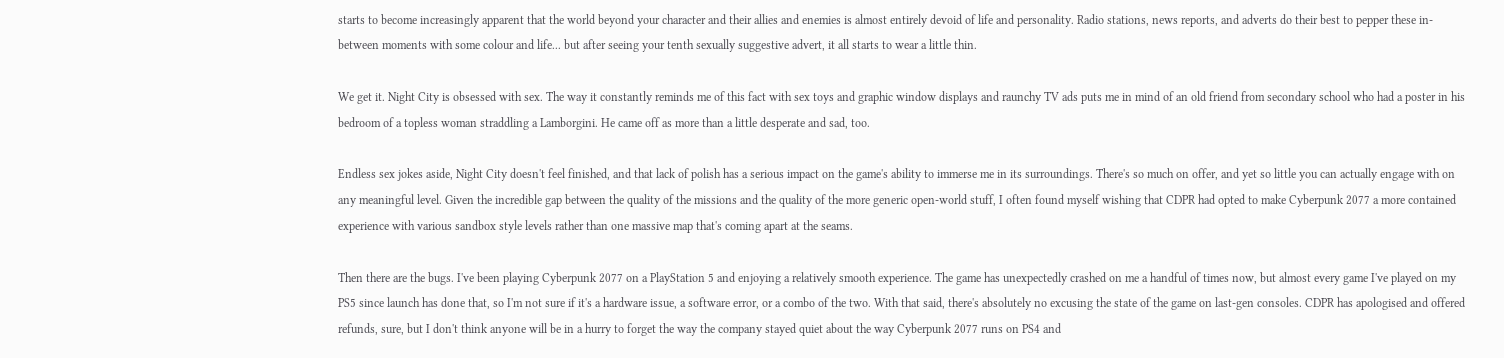starts to become increasingly apparent that the world beyond your character and their allies and enemies is almost entirely devoid of life and personality. Radio stations, news reports, and adverts do their best to pepper these in-between moments with some colour and life... but after seeing your tenth sexually suggestive advert, it all starts to wear a little thin.

We get it. Night City is obsessed with sex. The way it constantly reminds me of this fact with sex toys and graphic window displays and raunchy TV ads puts me in mind of an old friend from secondary school who had a poster in his bedroom of a topless woman straddling a Lamborgini. He came off as more than a little desperate and sad, too.

Endless sex jokes aside, Night City doesn't feel finished, and that lack of polish has a serious impact on the game's ability to immerse me in its surroundings. There's so much on offer, and yet so little you can actually engage with on any meaningful level. Given the incredible gap between the quality of the missions and the quality of the more generic open-world stuff, I often found myself wishing that CDPR had opted to make Cyberpunk 2077 a more contained experience with various sandbox style levels rather than one massive map that's coming apart at the seams.

Then there are the bugs. I've been playing Cyberpunk 2077 on a PlayStation 5 and enjoying a relatively smooth experience. The game has unexpectedly crashed on me a handful of times now, but almost every game I've played on my PS5 since launch has done that, so I'm not sure if it's a hardware issue, a software error, or a combo of the two. With that said, there's absolutely no excusing the state of the game on last-gen consoles. CDPR has apologised and offered refunds, sure, but I don't think anyone will be in a hurry to forget the way the company stayed quiet about the way Cyberpunk 2077 runs on PS4 and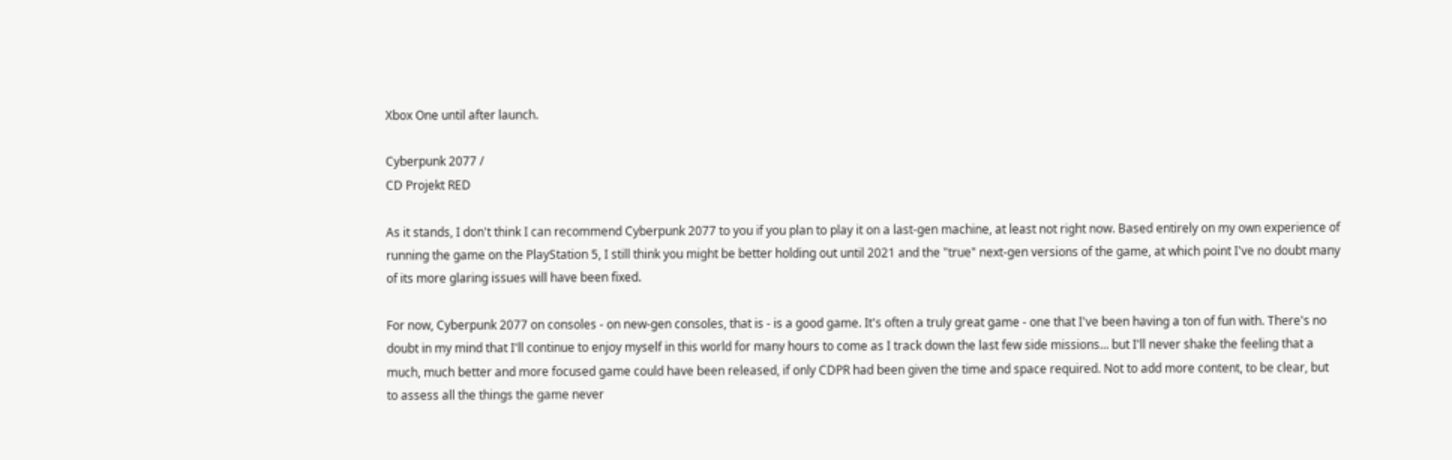Xbox One until after launch.

Cyberpunk 2077 /
CD Projekt RED

As it stands, I don't think I can recommend Cyberpunk 2077 to you if you plan to play it on a last-gen machine, at least not right now. Based entirely on my own experience of running the game on the PlayStation 5, I still think you might be better holding out until 2021 and the "true" next-gen versions of the game, at which point I've no doubt many of its more glaring issues will have been fixed.

For now, Cyberpunk 2077 on consoles - on new-gen consoles, that is - is a good game. It's often a truly great game - one that I've been having a ton of fun with. There's no doubt in my mind that I'll continue to enjoy myself in this world for many hours to come as I track down the last few side missions... but I'll never shake the feeling that a much, much better and more focused game could have been released, if only CDPR had been given the time and space required. Not to add more content, to be clear, but to assess all the things the game never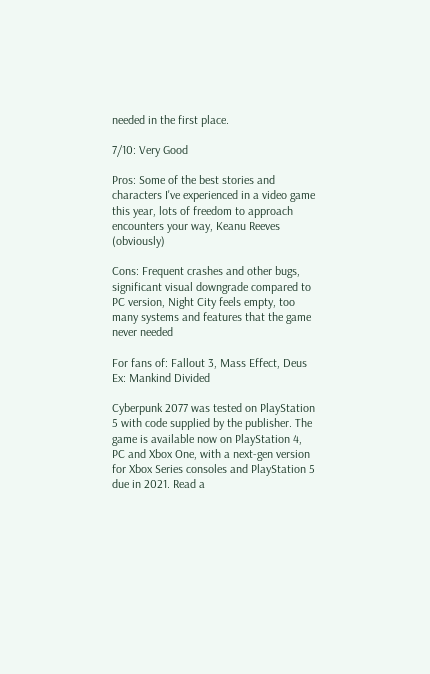needed in the first place.

7/10: Very Good

Pros: Some of the best stories and characters I've experienced in a video game this year, lots of freedom to approach encounters your way, Keanu Reeves (obviously)

Cons: Frequent crashes and other bugs, significant visual downgrade compared to PC version, Night City feels empty, too many systems and features that the game never needed

For fans of: Fallout 3, Mass Effect, Deus Ex: Mankind Divided

Cyberpunk 2077 was tested on PlayStation 5 with code supplied by the publisher. The game is available now on PlayStation 4, PC and Xbox One, with a next-gen version for Xbox Series consoles and PlayStation 5 due in 2021. Read a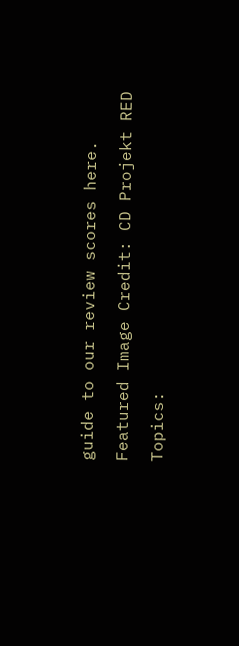guide to our review scores here.

Featured Image Credit: CD Projekt RED

Topics: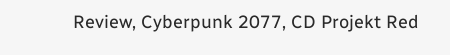Review, Cyberpunk 2077, CD Projekt Red